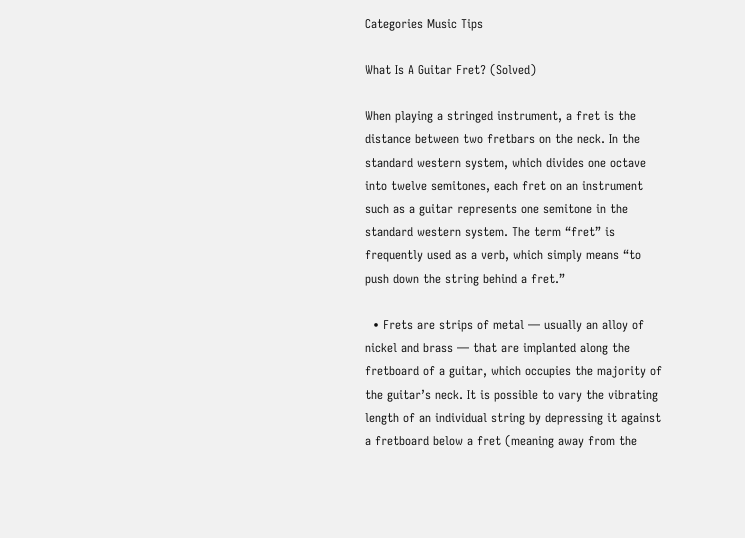Categories Music Tips

What Is A Guitar Fret? (Solved)

When playing a stringed instrument, a fret is the distance between two fretbars on the neck. In the standard western system, which divides one octave into twelve semitones, each fret on an instrument such as a guitar represents one semitone in the standard western system. The term “fret” is frequently used as a verb, which simply means “to push down the string behind a fret.”

  • Frets are strips of metal — usually an alloy of nickel and brass — that are implanted along the fretboard of a guitar, which occupies the majority of the guitar’s neck. It is possible to vary the vibrating length of an individual string by depressing it against a fretboard below a fret (meaning away from the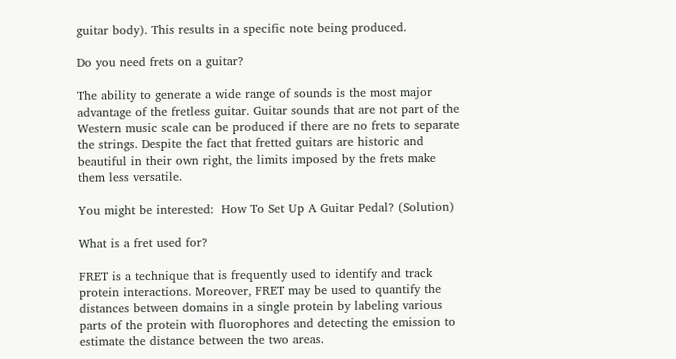guitar body). This results in a specific note being produced.

Do you need frets on a guitar?

The ability to generate a wide range of sounds is the most major advantage of the fretless guitar. Guitar sounds that are not part of the Western music scale can be produced if there are no frets to separate the strings. Despite the fact that fretted guitars are historic and beautiful in their own right, the limits imposed by the frets make them less versatile.

You might be interested:  How To Set Up A Guitar Pedal? (Solution)

What is a fret used for?

FRET is a technique that is frequently used to identify and track protein interactions. Moreover, FRET may be used to quantify the distances between domains in a single protein by labeling various parts of the protein with fluorophores and detecting the emission to estimate the distance between the two areas.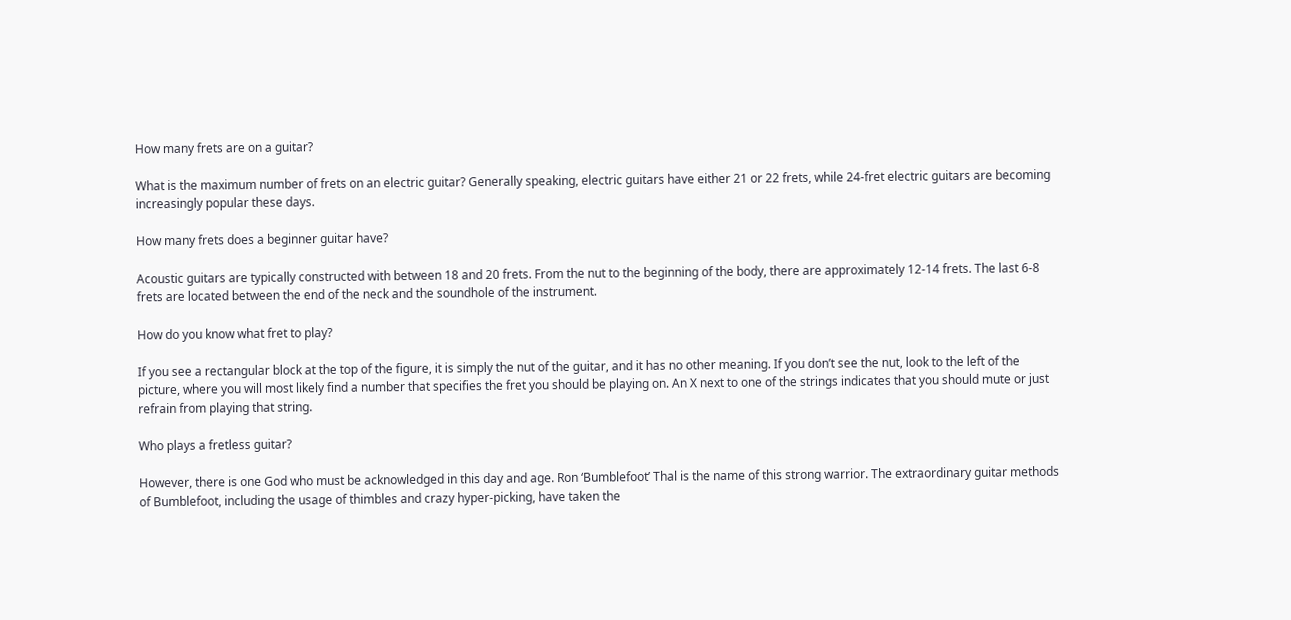How many frets are on a guitar?

What is the maximum number of frets on an electric guitar? Generally speaking, electric guitars have either 21 or 22 frets, while 24-fret electric guitars are becoming increasingly popular these days.

How many frets does a beginner guitar have?

Acoustic guitars are typically constructed with between 18 and 20 frets. From the nut to the beginning of the body, there are approximately 12-14 frets. The last 6-8 frets are located between the end of the neck and the soundhole of the instrument.

How do you know what fret to play?

If you see a rectangular block at the top of the figure, it is simply the nut of the guitar, and it has no other meaning. If you don’t see the nut, look to the left of the picture, where you will most likely find a number that specifies the fret you should be playing on. An X next to one of the strings indicates that you should mute or just refrain from playing that string.

Who plays a fretless guitar?

However, there is one God who must be acknowledged in this day and age. Ron ‘Bumblefoot’ Thal is the name of this strong warrior. The extraordinary guitar methods of Bumblefoot, including the usage of thimbles and crazy hyper-picking, have taken the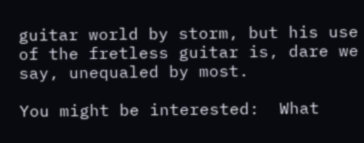guitar world by storm, but his use of the fretless guitar is, dare we say, unequaled by most.

You might be interested:  What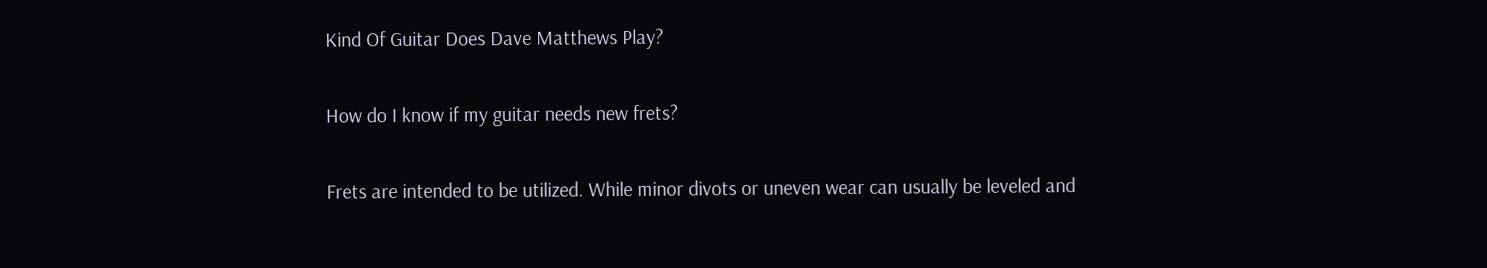Kind Of Guitar Does Dave Matthews Play?

How do I know if my guitar needs new frets?

Frets are intended to be utilized. While minor divots or uneven wear can usually be leveled and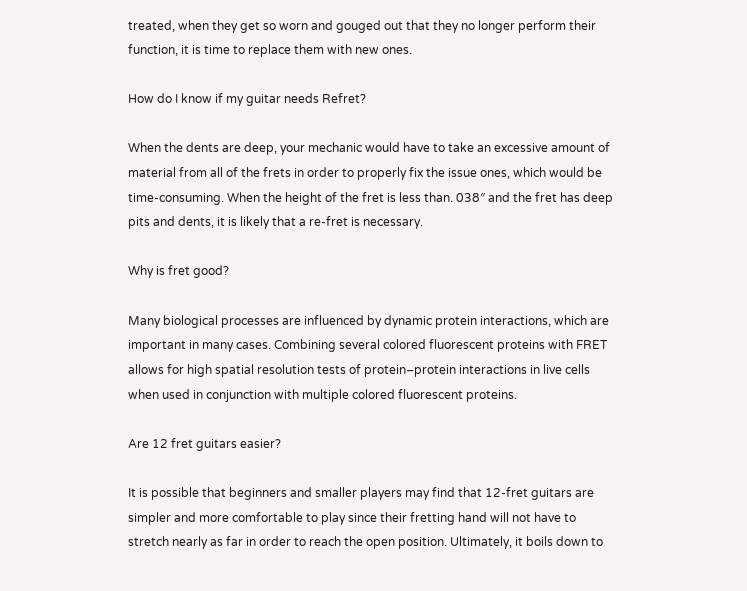treated, when they get so worn and gouged out that they no longer perform their function, it is time to replace them with new ones.

How do I know if my guitar needs Refret?

When the dents are deep, your mechanic would have to take an excessive amount of material from all of the frets in order to properly fix the issue ones, which would be time-consuming. When the height of the fret is less than. 038″ and the fret has deep pits and dents, it is likely that a re-fret is necessary.

Why is fret good?

Many biological processes are influenced by dynamic protein interactions, which are important in many cases. Combining several colored fluorescent proteins with FRET allows for high spatial resolution tests of protein–protein interactions in live cells when used in conjunction with multiple colored fluorescent proteins.

Are 12 fret guitars easier?

It is possible that beginners and smaller players may find that 12-fret guitars are simpler and more comfortable to play since their fretting hand will not have to stretch nearly as far in order to reach the open position. Ultimately, it boils down to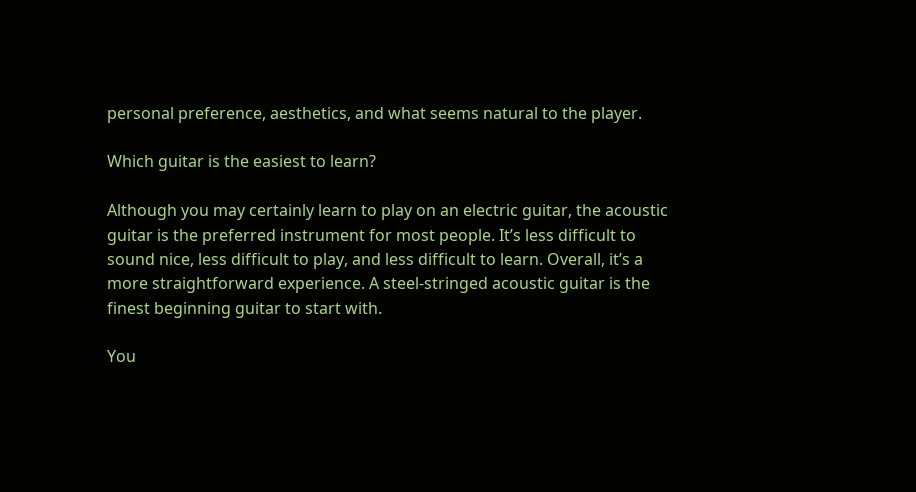personal preference, aesthetics, and what seems natural to the player.

Which guitar is the easiest to learn?

Although you may certainly learn to play on an electric guitar, the acoustic guitar is the preferred instrument for most people. It’s less difficult to sound nice, less difficult to play, and less difficult to learn. Overall, it’s a more straightforward experience. A steel-stringed acoustic guitar is the finest beginning guitar to start with.

You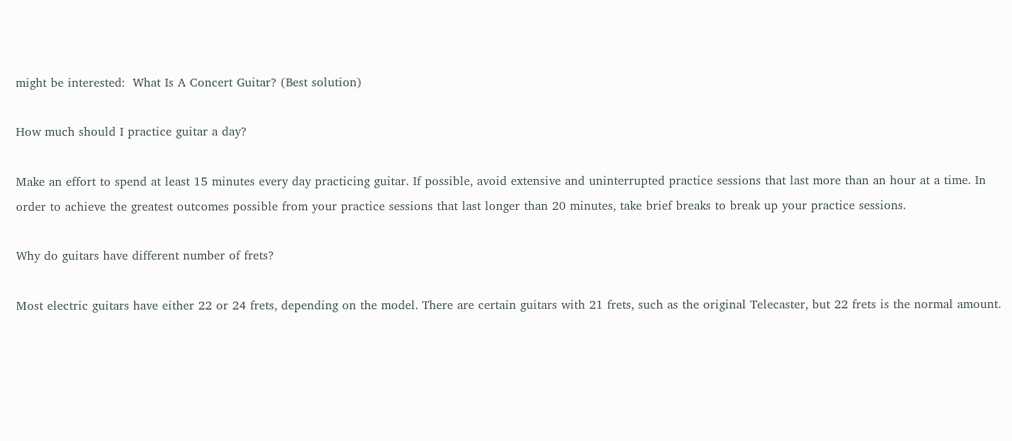might be interested:  What Is A Concert Guitar? (Best solution)

How much should I practice guitar a day?

Make an effort to spend at least 15 minutes every day practicing guitar. If possible, avoid extensive and uninterrupted practice sessions that last more than an hour at a time. In order to achieve the greatest outcomes possible from your practice sessions that last longer than 20 minutes, take brief breaks to break up your practice sessions.

Why do guitars have different number of frets?

Most electric guitars have either 22 or 24 frets, depending on the model. There are certain guitars with 21 frets, such as the original Telecaster, but 22 frets is the normal amount.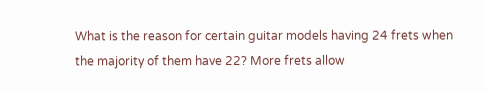What is the reason for certain guitar models having 24 frets when the majority of them have 22? More frets allow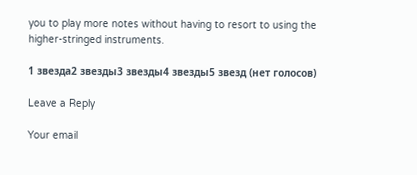you to play more notes without having to resort to using the higher-stringed instruments.

1 звезда2 звезды3 звезды4 звезды5 звезд (нет голосов)

Leave a Reply

Your email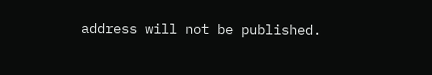address will not be published.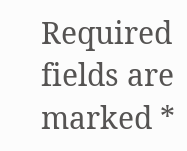Required fields are marked *